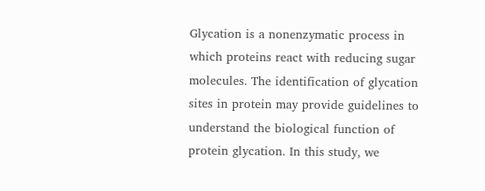Glycation is a nonenzymatic process in which proteins react with reducing sugar molecules. The identification of glycation sites in protein may provide guidelines to understand the biological function of protein glycation. In this study, we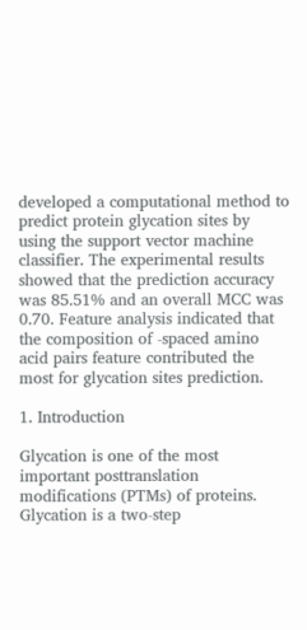developed a computational method to predict protein glycation sites by using the support vector machine classifier. The experimental results showed that the prediction accuracy was 85.51% and an overall MCC was 0.70. Feature analysis indicated that the composition of -spaced amino acid pairs feature contributed the most for glycation sites prediction.

1. Introduction

Glycation is one of the most important posttranslation modifications (PTMs) of proteins. Glycation is a two-step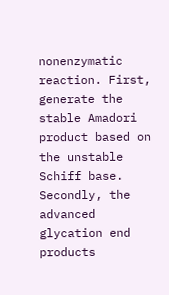nonenzymatic reaction. First, generate the stable Amadori product based on the unstable Schiff base. Secondly, the advanced glycation end products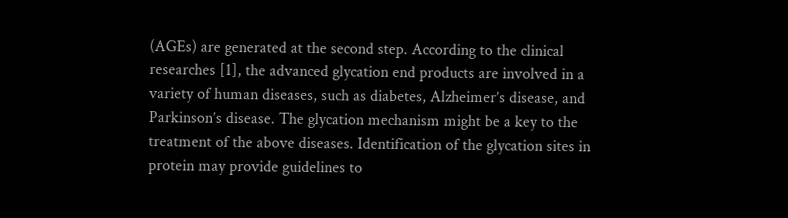(AGEs) are generated at the second step. According to the clinical researches [1], the advanced glycation end products are involved in a variety of human diseases, such as diabetes, Alzheimer’s disease, and Parkinson’s disease. The glycation mechanism might be a key to the treatment of the above diseases. Identification of the glycation sites in protein may provide guidelines to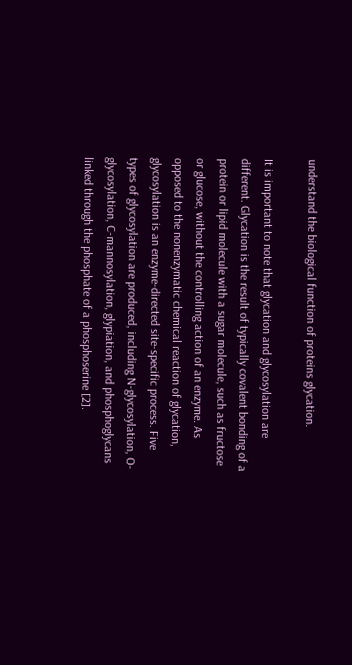understand the biological function of proteins glycation.

It is important to note that glycation and glycosylation are different. Glycation is the result of typically covalent bonding of a protein or lipid molecule with a sugar molecule, such as fructose or glucose, without the controlling action of an enzyme. As opposed to the nonenzymatic chemical reaction of glycation, glycosylation is an enzyme-directed site-specific process. Five types of glycosylation are produced, including N-glycosylation, O-glycosylation, C-mannosylation, glypiation, and phosphoglycans linked through the phosphate of a phosphoserine [2].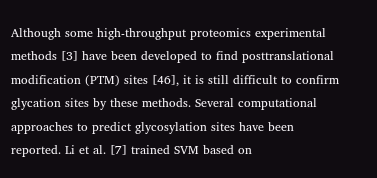Although some high-throughput proteomics experimental methods [3] have been developed to find posttranslational modification (PTM) sites [46], it is still difficult to confirm glycation sites by these methods. Several computational approaches to predict glycosylation sites have been reported. Li et al. [7] trained SVM based on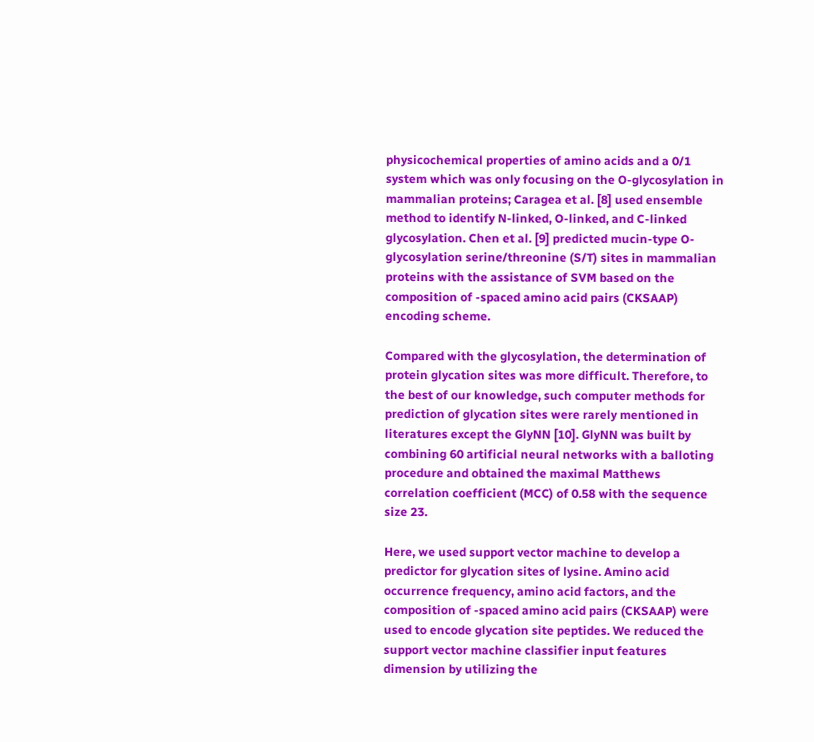physicochemical properties of amino acids and a 0/1 system which was only focusing on the O-glycosylation in mammalian proteins; Caragea et al. [8] used ensemble method to identify N-linked, O-linked, and C-linked glycosylation. Chen et al. [9] predicted mucin-type O-glycosylation serine/threonine (S/T) sites in mammalian proteins with the assistance of SVM based on the composition of -spaced amino acid pairs (CKSAAP) encoding scheme.

Compared with the glycosylation, the determination of protein glycation sites was more difficult. Therefore, to the best of our knowledge, such computer methods for prediction of glycation sites were rarely mentioned in literatures except the GlyNN [10]. GlyNN was built by combining 60 artificial neural networks with a balloting procedure and obtained the maximal Matthews correlation coefficient (MCC) of 0.58 with the sequence size 23.

Here, we used support vector machine to develop a predictor for glycation sites of lysine. Amino acid occurrence frequency, amino acid factors, and the composition of -spaced amino acid pairs (CKSAAP) were used to encode glycation site peptides. We reduced the support vector machine classifier input features dimension by utilizing the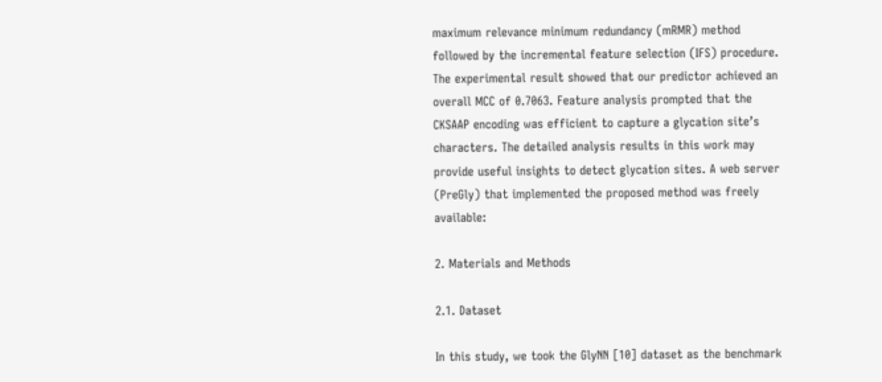maximum relevance minimum redundancy (mRMR) method followed by the incremental feature selection (IFS) procedure. The experimental result showed that our predictor achieved an overall MCC of 0.7063. Feature analysis prompted that the CKSAAP encoding was efficient to capture a glycation site’s characters. The detailed analysis results in this work may provide useful insights to detect glycation sites. A web server (PreGly) that implemented the proposed method was freely available:

2. Materials and Methods

2.1. Dataset

In this study, we took the GlyNN [10] dataset as the benchmark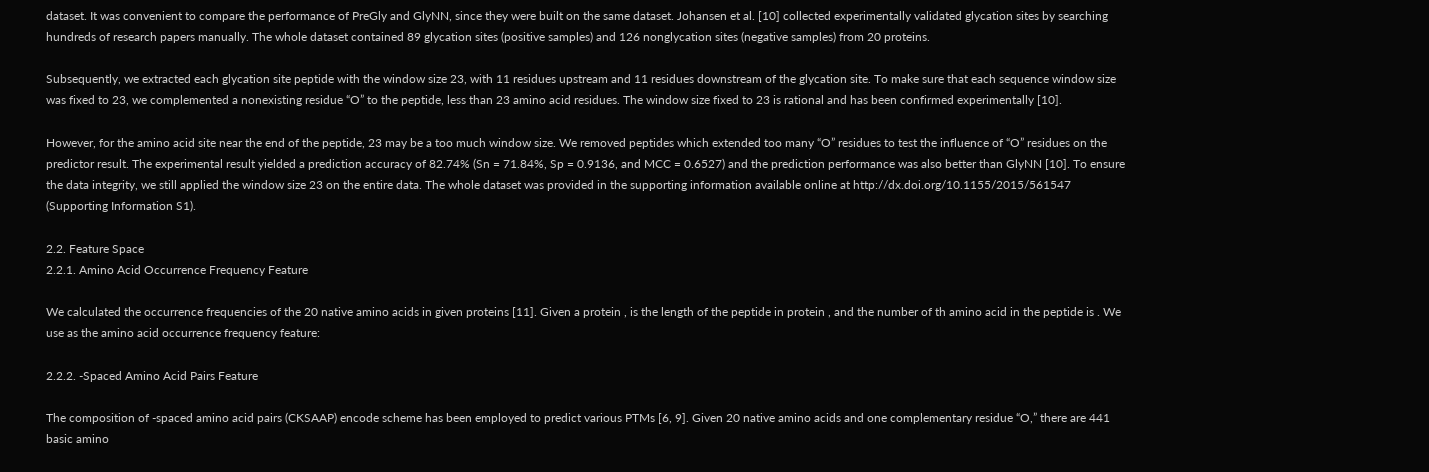dataset. It was convenient to compare the performance of PreGly and GlyNN, since they were built on the same dataset. Johansen et al. [10] collected experimentally validated glycation sites by searching hundreds of research papers manually. The whole dataset contained 89 glycation sites (positive samples) and 126 nonglycation sites (negative samples) from 20 proteins.

Subsequently, we extracted each glycation site peptide with the window size 23, with 11 residues upstream and 11 residues downstream of the glycation site. To make sure that each sequence window size was fixed to 23, we complemented a nonexisting residue “O” to the peptide, less than 23 amino acid residues. The window size fixed to 23 is rational and has been confirmed experimentally [10].

However, for the amino acid site near the end of the peptide, 23 may be a too much window size. We removed peptides which extended too many “O” residues to test the influence of “O” residues on the predictor result. The experimental result yielded a prediction accuracy of 82.74% (Sn = 71.84%, Sp = 0.9136, and MCC = 0.6527) and the prediction performance was also better than GlyNN [10]. To ensure the data integrity, we still applied the window size 23 on the entire data. The whole dataset was provided in the supporting information available online at http://dx.doi.org/10.1155/2015/561547 (Supporting Information S1).

2.2. Feature Space
2.2.1. Amino Acid Occurrence Frequency Feature

We calculated the occurrence frequencies of the 20 native amino acids in given proteins [11]. Given a protein , is the length of the peptide in protein , and the number of th amino acid in the peptide is . We use as the amino acid occurrence frequency feature:

2.2.2. -Spaced Amino Acid Pairs Feature

The composition of -spaced amino acid pairs (CKSAAP) encode scheme has been employed to predict various PTMs [6, 9]. Given 20 native amino acids and one complementary residue “O,” there are 441 basic amino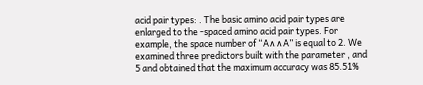acid pair types: . The basic amino acid pair types are enlarged to the -spaced amino acid pair types. For example, the space number of “A∧∧A” is equal to 2. We examined three predictors built with the parameter , and 5 and obtained that the maximum accuracy was 85.51%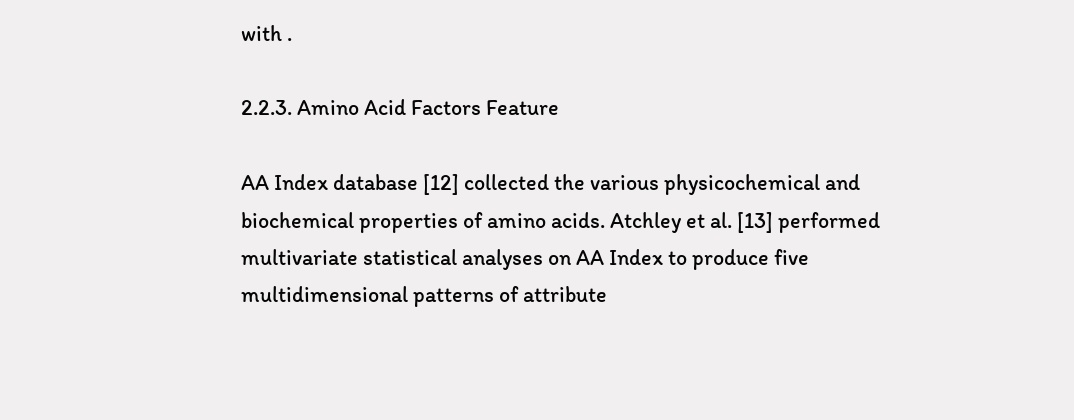with .

2.2.3. Amino Acid Factors Feature

AA Index database [12] collected the various physicochemical and biochemical properties of amino acids. Atchley et al. [13] performed multivariate statistical analyses on AA Index to produce five multidimensional patterns of attribute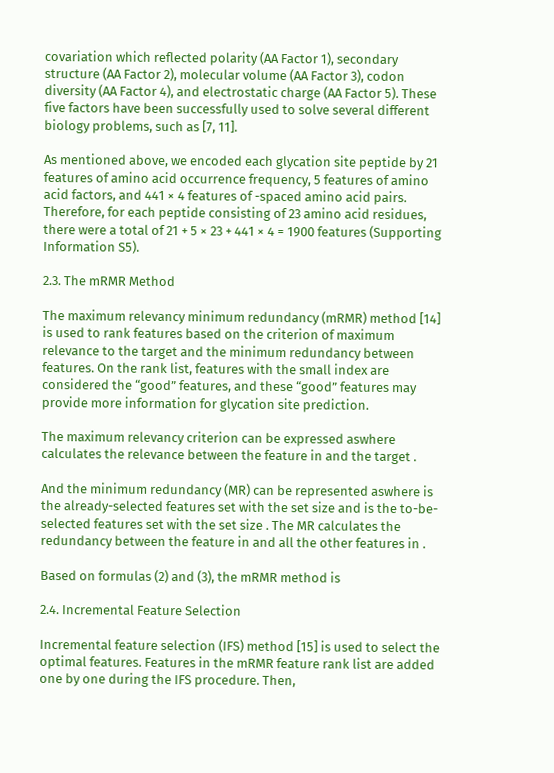covariation which reflected polarity (AA Factor 1), secondary structure (AA Factor 2), molecular volume (AA Factor 3), codon diversity (AA Factor 4), and electrostatic charge (AA Factor 5). These five factors have been successfully used to solve several different biology problems, such as [7, 11].

As mentioned above, we encoded each glycation site peptide by 21 features of amino acid occurrence frequency, 5 features of amino acid factors, and 441 × 4 features of -spaced amino acid pairs. Therefore, for each peptide consisting of 23 amino acid residues, there were a total of 21 + 5 × 23 + 441 × 4 = 1900 features (Supporting Information S5).

2.3. The mRMR Method

The maximum relevancy minimum redundancy (mRMR) method [14] is used to rank features based on the criterion of maximum relevance to the target and the minimum redundancy between features. On the rank list, features with the small index are considered the “good” features, and these “good” features may provide more information for glycation site prediction.

The maximum relevancy criterion can be expressed aswhere calculates the relevance between the feature in and the target .

And the minimum redundancy (MR) can be represented aswhere is the already-selected features set with the set size and is the to-be-selected features set with the set size . The MR calculates the redundancy between the feature in and all the other features in .

Based on formulas (2) and (3), the mRMR method is

2.4. Incremental Feature Selection

Incremental feature selection (IFS) method [15] is used to select the optimal features. Features in the mRMR feature rank list are added one by one during the IFS procedure. Then,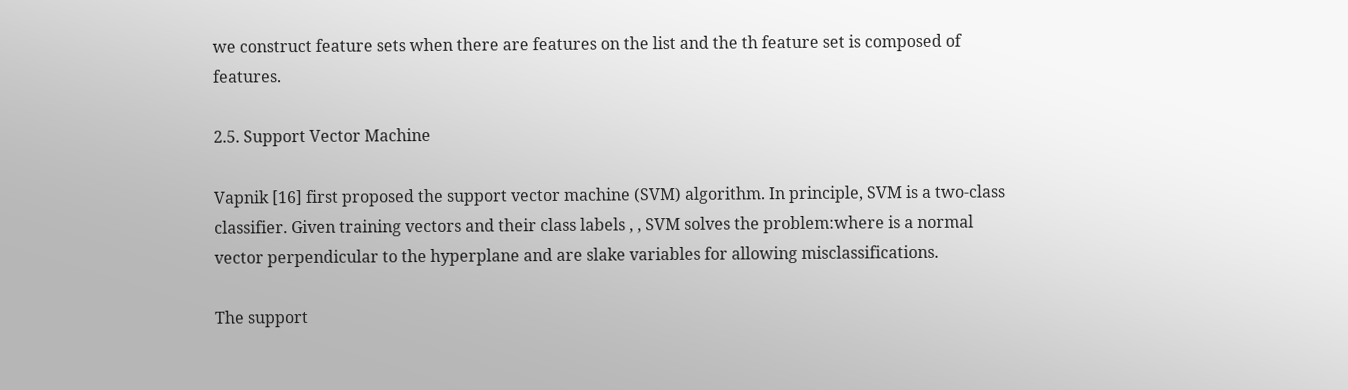we construct feature sets when there are features on the list and the th feature set is composed of features.

2.5. Support Vector Machine

Vapnik [16] first proposed the support vector machine (SVM) algorithm. In principle, SVM is a two-class classifier. Given training vectors and their class labels , , SVM solves the problem:where is a normal vector perpendicular to the hyperplane and are slake variables for allowing misclassifications.

The support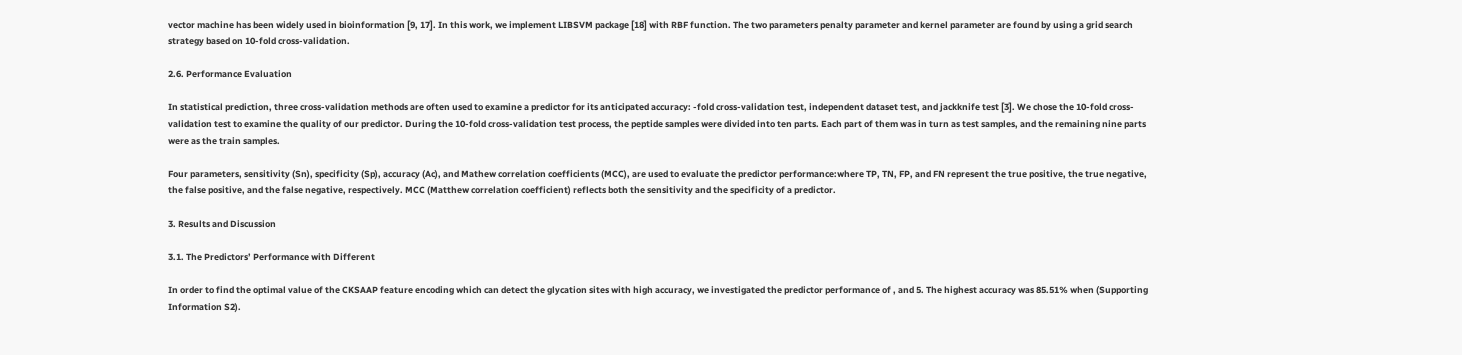vector machine has been widely used in bioinformation [9, 17]. In this work, we implement LIBSVM package [18] with RBF function. The two parameters penalty parameter and kernel parameter are found by using a grid search strategy based on 10-fold cross-validation.

2.6. Performance Evaluation

In statistical prediction, three cross-validation methods are often used to examine a predictor for its anticipated accuracy: -fold cross-validation test, independent dataset test, and jackknife test [3]. We chose the 10-fold cross-validation test to examine the quality of our predictor. During the 10-fold cross-validation test process, the peptide samples were divided into ten parts. Each part of them was in turn as test samples, and the remaining nine parts were as the train samples.

Four parameters, sensitivity (Sn), specificity (Sp), accuracy (Ac), and Mathew correlation coefficients (MCC), are used to evaluate the predictor performance:where TP, TN, FP, and FN represent the true positive, the true negative, the false positive, and the false negative, respectively. MCC (Matthew correlation coefficient) reflects both the sensitivity and the specificity of a predictor.

3. Results and Discussion

3.1. The Predictors’ Performance with Different

In order to find the optimal value of the CKSAAP feature encoding which can detect the glycation sites with high accuracy, we investigated the predictor performance of , and 5. The highest accuracy was 85.51% when (Supporting Information S2).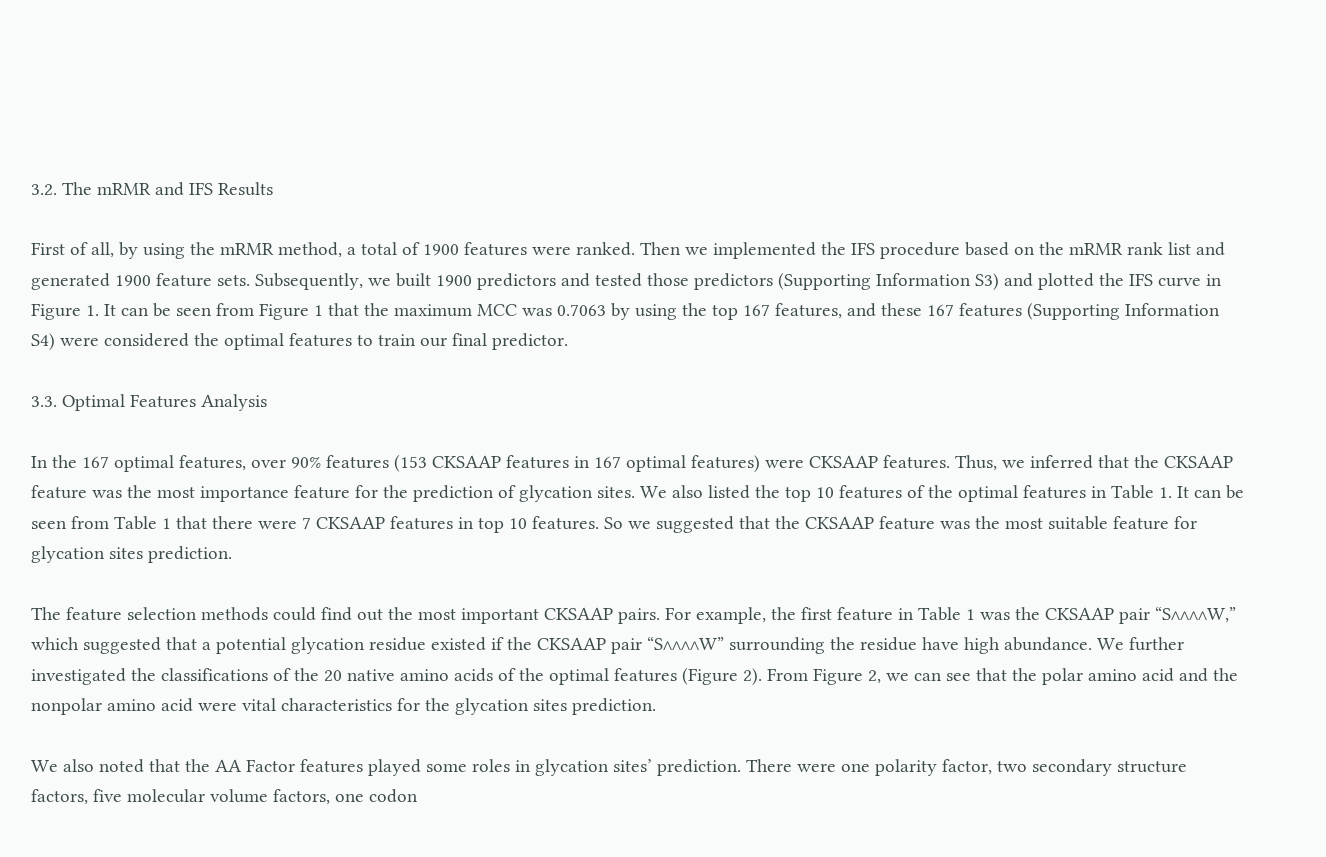3.2. The mRMR and IFS Results

First of all, by using the mRMR method, a total of 1900 features were ranked. Then we implemented the IFS procedure based on the mRMR rank list and generated 1900 feature sets. Subsequently, we built 1900 predictors and tested those predictors (Supporting Information S3) and plotted the IFS curve in Figure 1. It can be seen from Figure 1 that the maximum MCC was 0.7063 by using the top 167 features, and these 167 features (Supporting Information S4) were considered the optimal features to train our final predictor.

3.3. Optimal Features Analysis

In the 167 optimal features, over 90% features (153 CKSAAP features in 167 optimal features) were CKSAAP features. Thus, we inferred that the CKSAAP feature was the most importance feature for the prediction of glycation sites. We also listed the top 10 features of the optimal features in Table 1. It can be seen from Table 1 that there were 7 CKSAAP features in top 10 features. So we suggested that the CKSAAP feature was the most suitable feature for glycation sites prediction.

The feature selection methods could find out the most important CKSAAP pairs. For example, the first feature in Table 1 was the CKSAAP pair “S∧∧∧∧W,” which suggested that a potential glycation residue existed if the CKSAAP pair “S∧∧∧∧W” surrounding the residue have high abundance. We further investigated the classifications of the 20 native amino acids of the optimal features (Figure 2). From Figure 2, we can see that the polar amino acid and the nonpolar amino acid were vital characteristics for the glycation sites prediction.

We also noted that the AA Factor features played some roles in glycation sites’ prediction. There were one polarity factor, two secondary structure factors, five molecular volume factors, one codon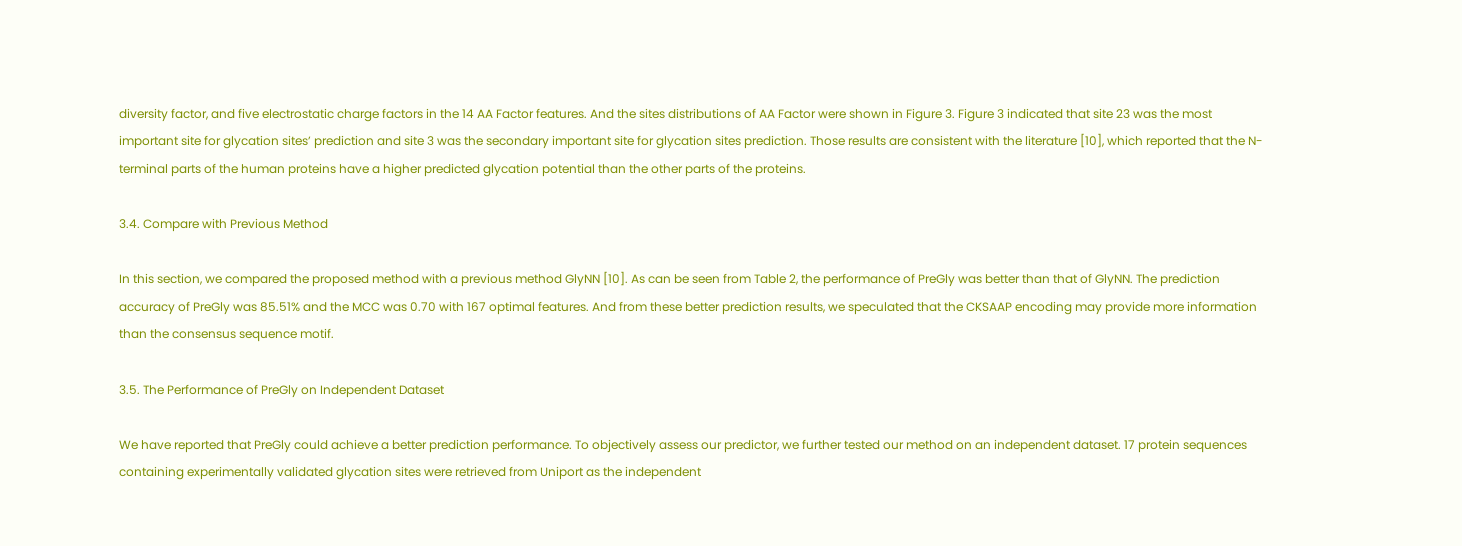diversity factor, and five electrostatic charge factors in the 14 AA Factor features. And the sites distributions of AA Factor were shown in Figure 3. Figure 3 indicated that site 23 was the most important site for glycation sites’ prediction and site 3 was the secondary important site for glycation sites prediction. Those results are consistent with the literature [10], which reported that the N-terminal parts of the human proteins have a higher predicted glycation potential than the other parts of the proteins.

3.4. Compare with Previous Method

In this section, we compared the proposed method with a previous method GlyNN [10]. As can be seen from Table 2, the performance of PreGly was better than that of GlyNN. The prediction accuracy of PreGly was 85.51% and the MCC was 0.70 with 167 optimal features. And from these better prediction results, we speculated that the CKSAAP encoding may provide more information than the consensus sequence motif.

3.5. The Performance of PreGly on Independent Dataset

We have reported that PreGly could achieve a better prediction performance. To objectively assess our predictor, we further tested our method on an independent dataset. 17 protein sequences containing experimentally validated glycation sites were retrieved from Uniport as the independent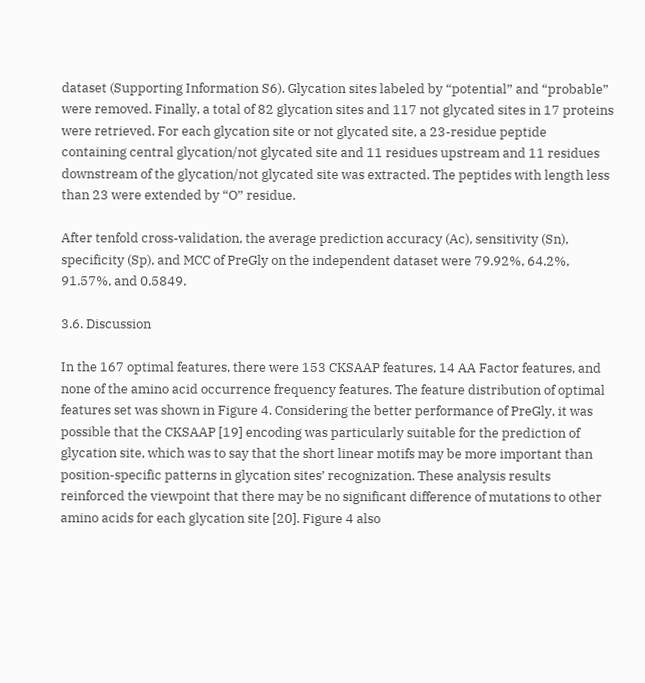dataset (Supporting Information S6). Glycation sites labeled by “potential” and “probable” were removed. Finally, a total of 82 glycation sites and 117 not glycated sites in 17 proteins were retrieved. For each glycation site or not glycated site, a 23-residue peptide containing central glycation/not glycated site and 11 residues upstream and 11 residues downstream of the glycation/not glycated site was extracted. The peptides with length less than 23 were extended by “O” residue.

After tenfold cross-validation, the average prediction accuracy (Ac), sensitivity (Sn), specificity (Sp), and MCC of PreGly on the independent dataset were 79.92%, 64.2%, 91.57%, and 0.5849.

3.6. Discussion

In the 167 optimal features, there were 153 CKSAAP features, 14 AA Factor features, and none of the amino acid occurrence frequency features. The feature distribution of optimal features set was shown in Figure 4. Considering the better performance of PreGly, it was possible that the CKSAAP [19] encoding was particularly suitable for the prediction of glycation site, which was to say that the short linear motifs may be more important than position-specific patterns in glycation sites’ recognization. These analysis results reinforced the viewpoint that there may be no significant difference of mutations to other amino acids for each glycation site [20]. Figure 4 also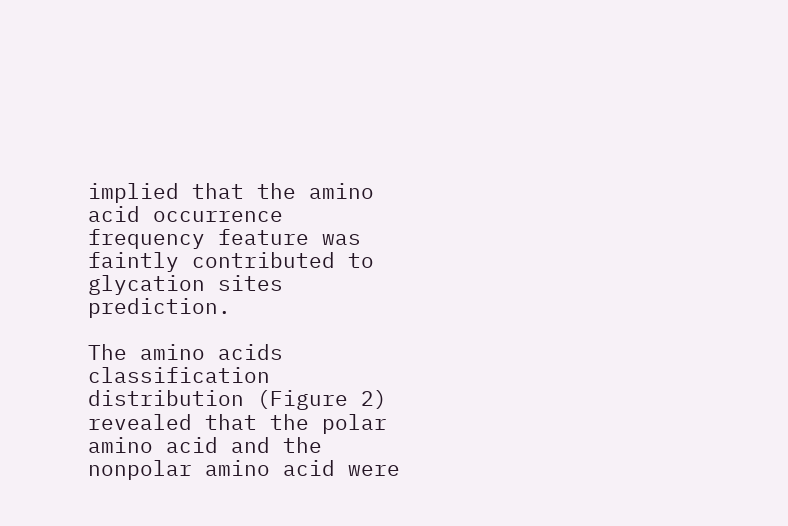implied that the amino acid occurrence frequency feature was faintly contributed to glycation sites prediction.

The amino acids classification distribution (Figure 2) revealed that the polar amino acid and the nonpolar amino acid were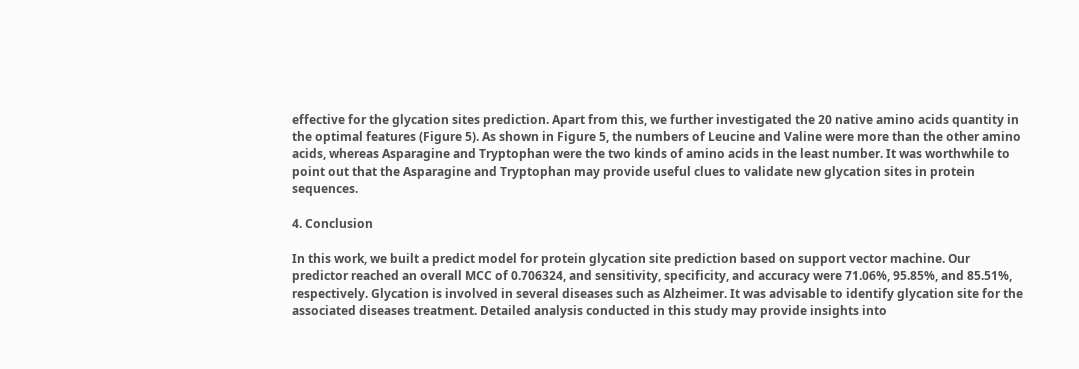effective for the glycation sites prediction. Apart from this, we further investigated the 20 native amino acids quantity in the optimal features (Figure 5). As shown in Figure 5, the numbers of Leucine and Valine were more than the other amino acids, whereas Asparagine and Tryptophan were the two kinds of amino acids in the least number. It was worthwhile to point out that the Asparagine and Tryptophan may provide useful clues to validate new glycation sites in protein sequences.

4. Conclusion

In this work, we built a predict model for protein glycation site prediction based on support vector machine. Our predictor reached an overall MCC of 0.706324, and sensitivity, specificity, and accuracy were 71.06%, 95.85%, and 85.51%, respectively. Glycation is involved in several diseases such as Alzheimer. It was advisable to identify glycation site for the associated diseases treatment. Detailed analysis conducted in this study may provide insights into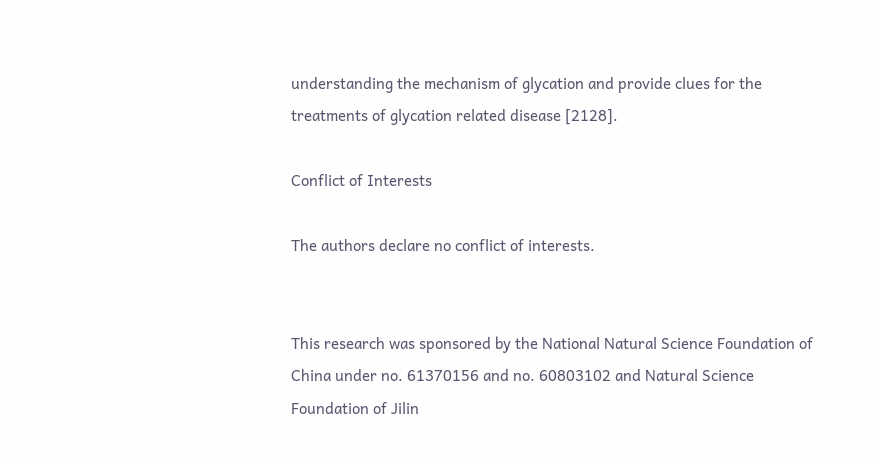understanding the mechanism of glycation and provide clues for the treatments of glycation related disease [2128].

Conflict of Interests

The authors declare no conflict of interests.


This research was sponsored by the National Natural Science Foundation of China under no. 61370156 and no. 60803102 and Natural Science Foundation of Jilin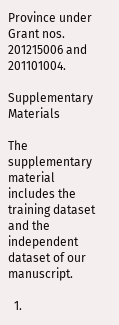Province under Grant nos. 201215006 and 201101004.

Supplementary Materials

The supplementary material includes the training dataset and the independent dataset of our manuscript.

  1.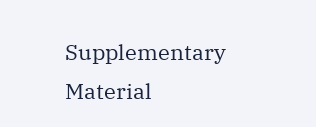Supplementary Material